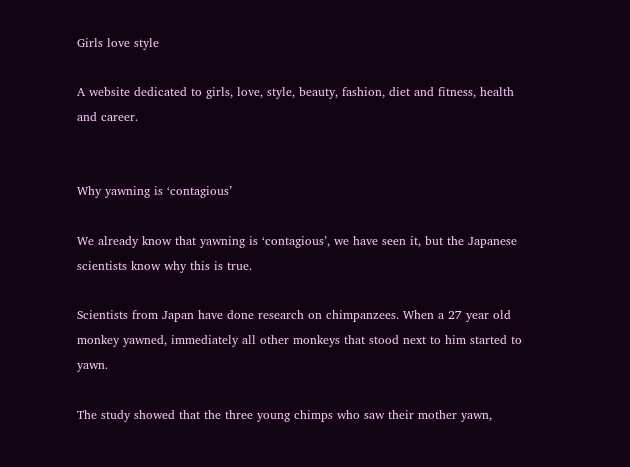Girls love style

A website dedicated to girls, love, style, beauty, fashion, diet and fitness, health and career.


Why yawning is ‘contagious’

We already know that yawning is ‘contagious’, we have seen it, but the Japanese scientists know why this is true.

Scientists from Japan have done research on chimpanzees. When a 27 year old monkey yawned, immediately all other monkeys that stood next to him started to yawn.

The study showed that the three young chimps who saw their mother yawn,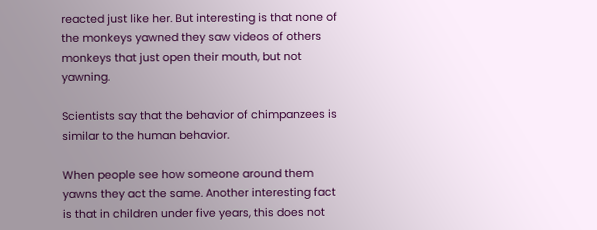reacted just like her. But interesting is that none of the monkeys yawned they saw videos of others monkeys that just open their mouth, but not yawning.

Scientists say that the behavior of chimpanzees is similar to the human behavior.

When people see how someone around them yawns they act the same. Another interesting fact is that in children under five years, this does not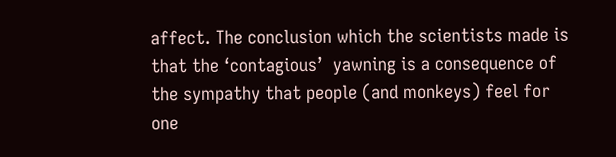affect. The conclusion which the scientists made is that the ‘contagious’  yawning is a consequence of the sympathy that people (and monkeys) feel for one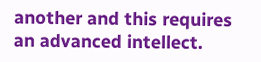another and this requires an advanced intellect.